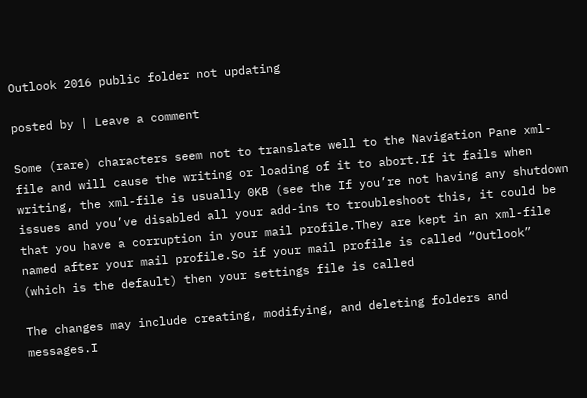Outlook 2016 public folder not updating

posted by | Leave a comment

Some (rare) characters seem not to translate well to the Navigation Pane xml-file and will cause the writing or loading of it to abort.If it fails when writing, the xml-file is usually 0KB (see the If you’re not having any shutdown issues and you’ve disabled all your add-ins to troubleshoot this, it could be that you have a corruption in your mail profile.They are kept in an xml-file named after your mail profile.So if your mail profile is called “Outlook” (which is the default) then your settings file is called

The changes may include creating, modifying, and deleting folders and messages.I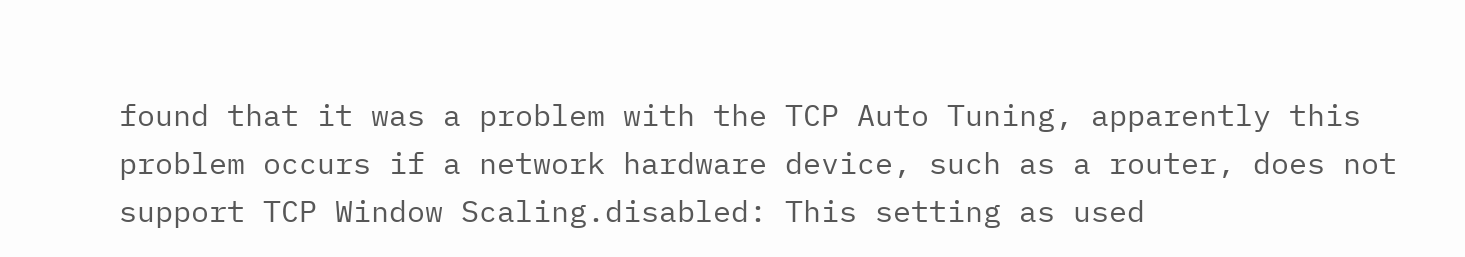found that it was a problem with the TCP Auto Tuning, apparently this problem occurs if a network hardware device, such as a router, does not support TCP Window Scaling.disabled: This setting as used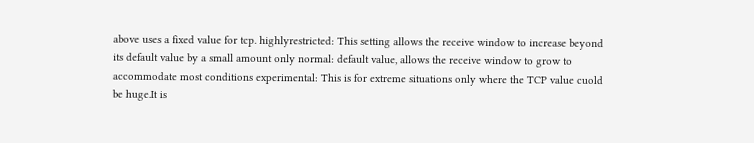above uses a fixed value for tcp. highlyrestricted: This setting allows the receive window to increase beyond its default value by a small amount only normal: default value, allows the receive window to grow to accommodate most conditions experimental: This is for extreme situations only where the TCP value cuold be huge.It is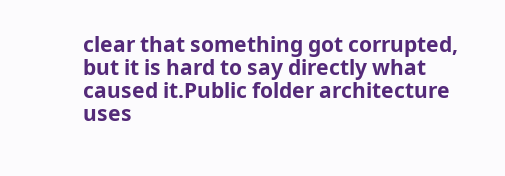clear that something got corrupted, but it is hard to say directly what caused it.Public folder architecture uses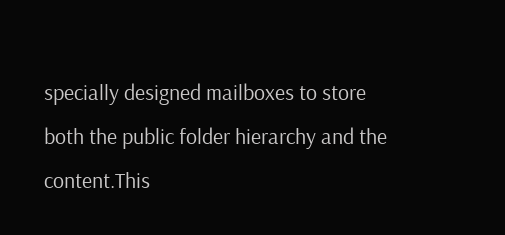specially designed mailboxes to store both the public folder hierarchy and the content.This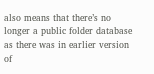also means that there’s no longer a public folder database as there was in earlier version of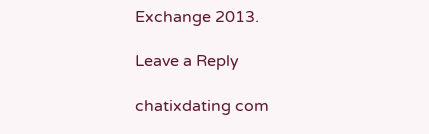Exchange 2013.

Leave a Reply

chatixdating com